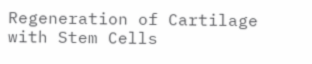Regeneration of Cartilage with Stem Cells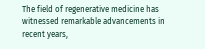The field of regenerative medicine has witnessed remarkable advancements in recent years,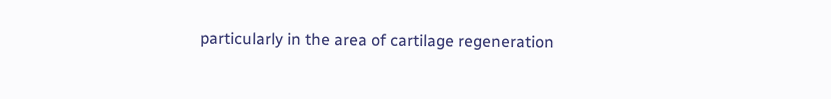particularly in the area of cartilage regeneration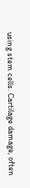using stem cells. Cartilage damage, often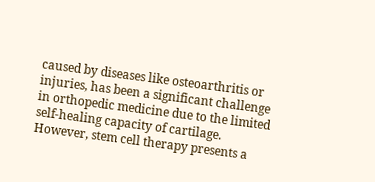caused by diseases like osteoarthritis or injuries, has been a significant challenge in orthopedic medicine due to the limited self-healing capacity of cartilage. However, stem cell therapy presents a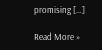promising […]

Read More »